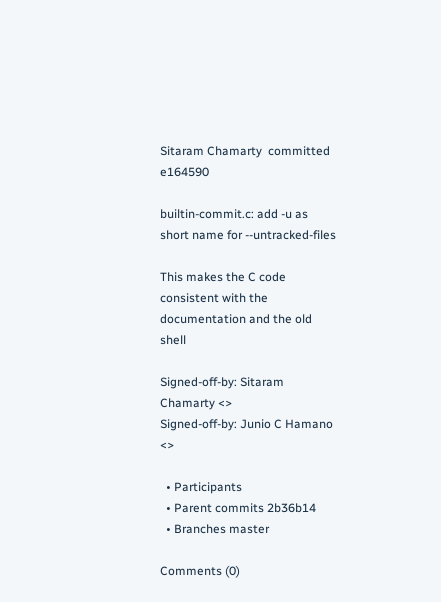Sitaram Chamarty  committed e164590

builtin-commit.c: add -u as short name for --untracked-files

This makes the C code consistent with the documentation and the old shell

Signed-off-by: Sitaram Chamarty <>
Signed-off-by: Junio C Hamano <>

  • Participants
  • Parent commits 2b36b14
  • Branches master

Comments (0)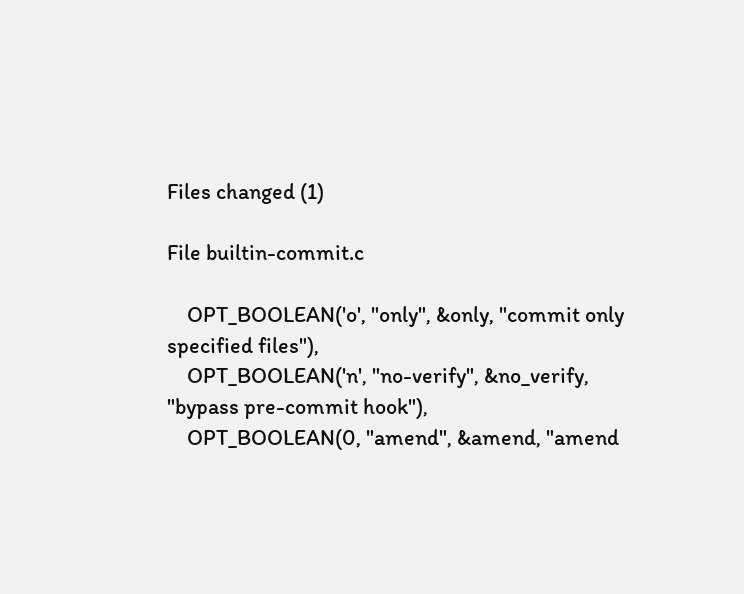Files changed (1)

File builtin-commit.c

    OPT_BOOLEAN('o', "only", &only, "commit only specified files"),
    OPT_BOOLEAN('n', "no-verify", &no_verify, "bypass pre-commit hook"),
    OPT_BOOLEAN(0, "amend", &amend, "amend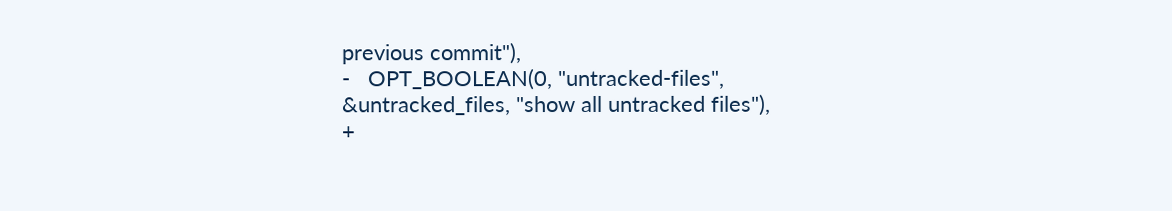previous commit"),
-   OPT_BOOLEAN(0, "untracked-files", &untracked_files, "show all untracked files"),
+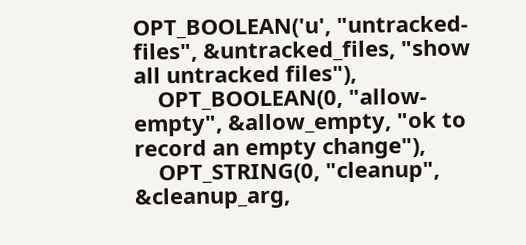OPT_BOOLEAN('u', "untracked-files", &untracked_files, "show all untracked files"),
    OPT_BOOLEAN(0, "allow-empty", &allow_empty, "ok to record an empty change"),
    OPT_STRING(0, "cleanup", &cleanup_arg,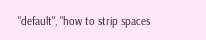"default", "how to strip spaces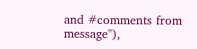and #comments from message"),